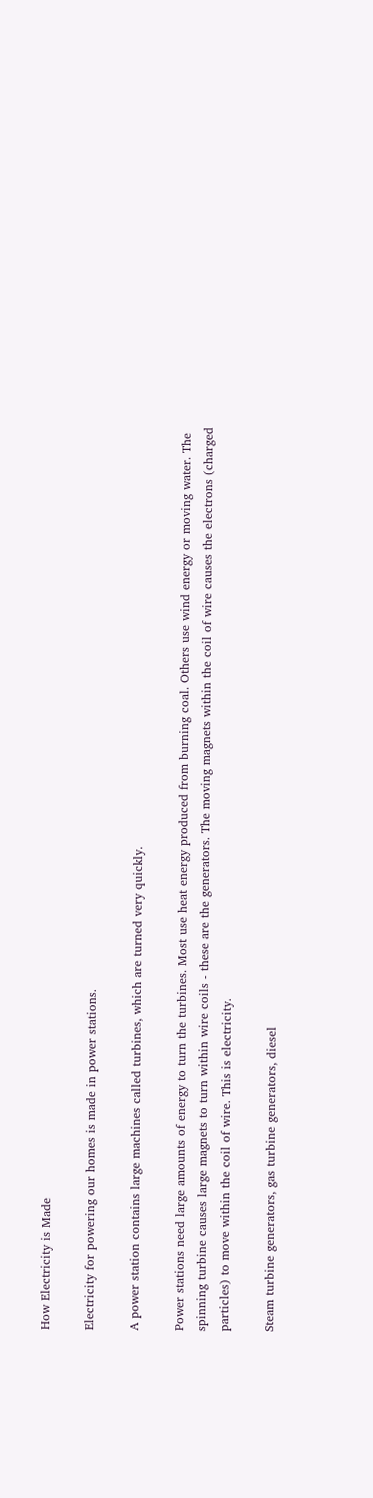How Electricity is Made

Electricity for powering our homes is made in power stations.

A power station contains large machines called turbines, which are turned very quickly.

Power stations need large amounts of energy to turn the turbines. Most use heat energy produced from burning coal. Others use wind energy or moving water. The spinning turbine causes large magnets to turn within wire coils - these are the generators. The moving magnets within the coil of wire causes the electrons (charged particles) to move within the coil of wire. This is electricity.

Steam turbine generators, gas turbine generators, diesel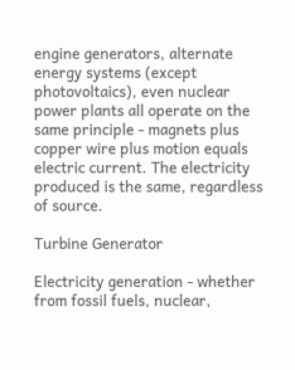engine generators, alternate energy systems (except photovoltaics), even nuclear power plants all operate on the same principle - magnets plus copper wire plus motion equals electric current. The electricity produced is the same, regardless of source.

Turbine Generator

Electricity generation - whether from fossil fuels, nuclear,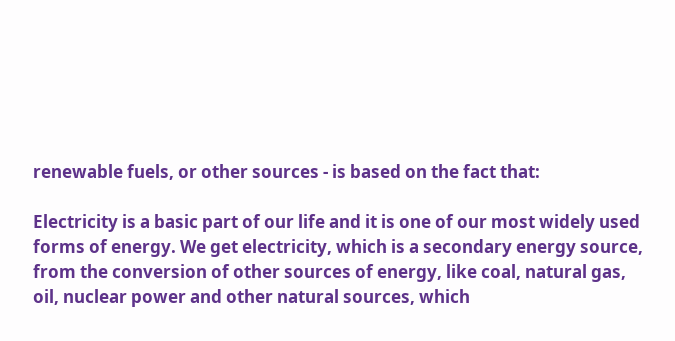renewable fuels, or other sources - is based on the fact that:

Electricity is a basic part of our life and it is one of our most widely used forms of energy. We get electricity, which is a secondary energy source, from the conversion of other sources of energy, like coal, natural gas, oil, nuclear power and other natural sources, which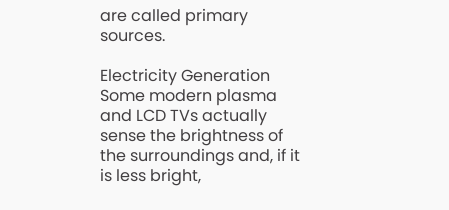are called primary sources.

Electricity Generation
Some modern plasma and LCD TVs actually sense the brightness of the surroundings and, if it is less bright,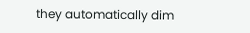they automatically dim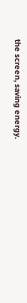the screen, saving energy.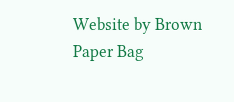Website by Brown Paper Bag